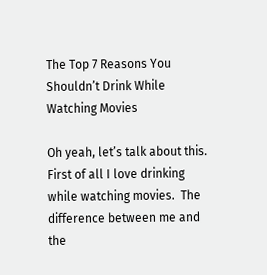The Top 7 Reasons You Shouldn’t Drink While Watching Movies

Oh yeah, let’s talk about this.  First of all I love drinking while watching movies.  The difference between me and the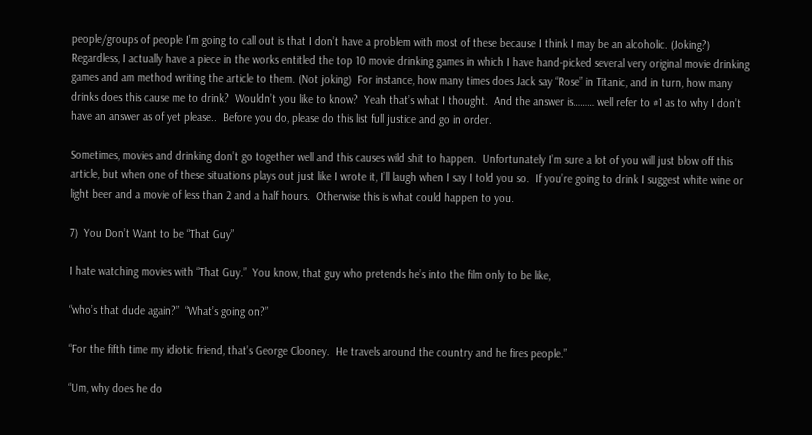people/groups of people I’m going to call out is that I don’t have a problem with most of these because I think I may be an alcoholic. (Joking?) Regardless, I actually have a piece in the works entitled the top 10 movie drinking games in which I have hand-picked several very original movie drinking games and am method writing the article to them. (Not joking)  For instance, how many times does Jack say “Rose” in Titanic, and in turn, how many drinks does this cause me to drink?  Wouldn’t you like to know?  Yeah that’s what I thought.  And the answer is……… well refer to #1 as to why I don’t have an answer as of yet please..  Before you do, please do this list full justice and go in order.

Sometimes, movies and drinking don’t go together well and this causes wild shit to happen.  Unfortunately I’m sure a lot of you will just blow off this article, but when one of these situations plays out just like I wrote it, I’ll laugh when I say I told you so.  If you’re going to drink I suggest white wine or light beer and a movie of less than 2 and a half hours.  Otherwise this is what could happen to you.

7)  You Don’t Want to be “That Guy”

I hate watching movies with “That Guy.”  You know, that guy who pretends he’s into the film only to be like,

“who’s that dude again?”  “What’s going on?”

“For the fifth time my idiotic friend, that’s George Clooney.  He travels around the country and he fires people.”

“Um, why does he do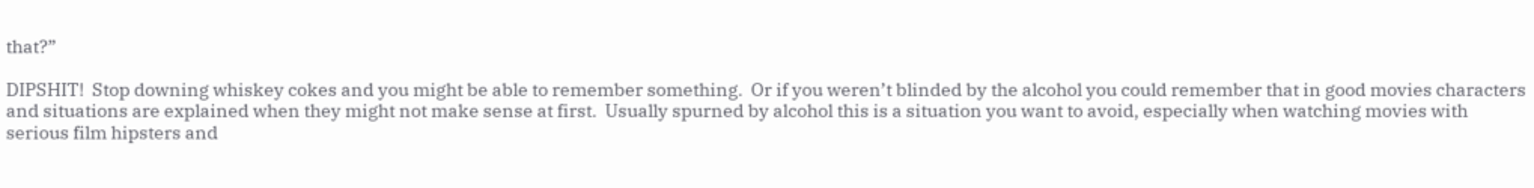that?”

DIPSHIT!  Stop downing whiskey cokes and you might be able to remember something.  Or if you weren’t blinded by the alcohol you could remember that in good movies characters and situations are explained when they might not make sense at first.  Usually spurned by alcohol this is a situation you want to avoid, especially when watching movies with serious film hipsters and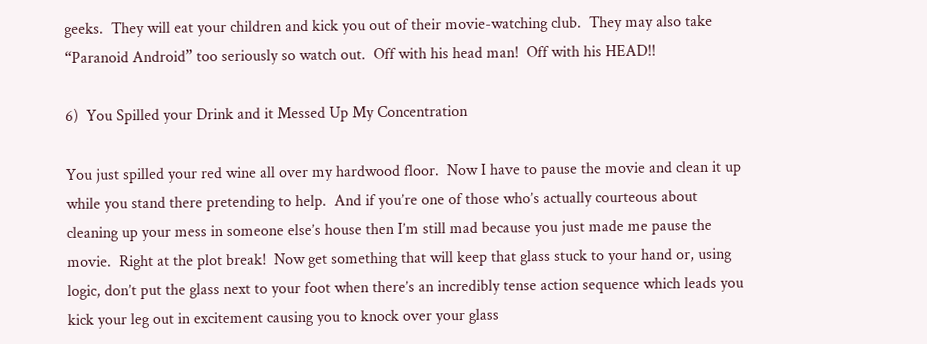geeks.  They will eat your children and kick you out of their movie-watching club.  They may also take “Paranoid Android” too seriously so watch out.  Off with his head man!  Off with his HEAD!!

6)  You Spilled your Drink and it Messed Up My Concentration

You just spilled your red wine all over my hardwood floor.  Now I have to pause the movie and clean it up while you stand there pretending to help.  And if you’re one of those who’s actually courteous about cleaning up your mess in someone else’s house then I’m still mad because you just made me pause the movie.  Right at the plot break!  Now get something that will keep that glass stuck to your hand or, using logic, don’t put the glass next to your foot when there’s an incredibly tense action sequence which leads you kick your leg out in excitement causing you to knock over your glass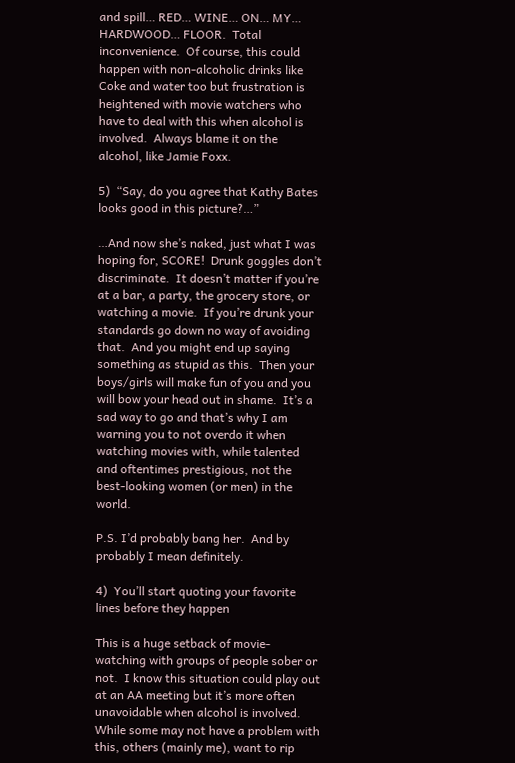and spill… RED… WINE… ON… MY… HARDWOOD… FLOOR.  Total inconvenience.  Of course, this could happen with non-alcoholic drinks like Coke and water too but frustration is heightened with movie watchers who have to deal with this when alcohol is involved.  Always blame it on the alcohol, like Jamie Foxx.

5)  “Say, do you agree that Kathy Bates looks good in this picture?…”

…And now she’s naked, just what I was hoping for, SCORE!  Drunk goggles don’t discriminate.  It doesn’t matter if you’re at a bar, a party, the grocery store, or watching a movie.  If you’re drunk your standards go down no way of avoiding that.  And you might end up saying something as stupid as this.  Then your boys/girls will make fun of you and you will bow your head out in shame.  It’s a sad way to go and that’s why I am warning you to not overdo it when watching movies with, while talented and oftentimes prestigious, not the best-looking women (or men) in the world.

P.S. I’d probably bang her.  And by probably I mean definitely.

4)  You’ll start quoting your favorite lines before they happen

This is a huge setback of movie-watching with groups of people sober or not.  I know this situation could play out at an AA meeting but it’s more often unavoidable when alcohol is involved.  While some may not have a problem with this, others (mainly me), want to rip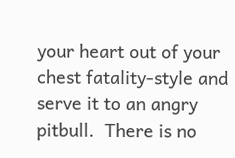your heart out of your chest fatality-style and serve it to an angry pitbull.  There is no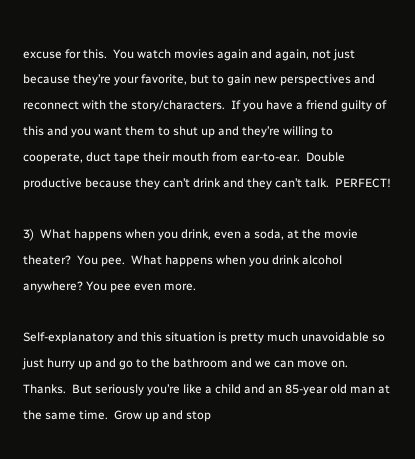excuse for this.  You watch movies again and again, not just because they’re your favorite, but to gain new perspectives and reconnect with the story/characters.  If you have a friend guilty of this and you want them to shut up and they’re willing to cooperate, duct tape their mouth from ear-to-ear.  Double productive because they can’t drink and they can’t talk.  PERFECT!

3)  What happens when you drink, even a soda, at the movie theater?  You pee.  What happens when you drink alcohol anywhere? You pee even more.

Self-explanatory and this situation is pretty much unavoidable so just hurry up and go to the bathroom and we can move on.  Thanks.  But seriously you’re like a child and an 85-year old man at the same time.  Grow up and stop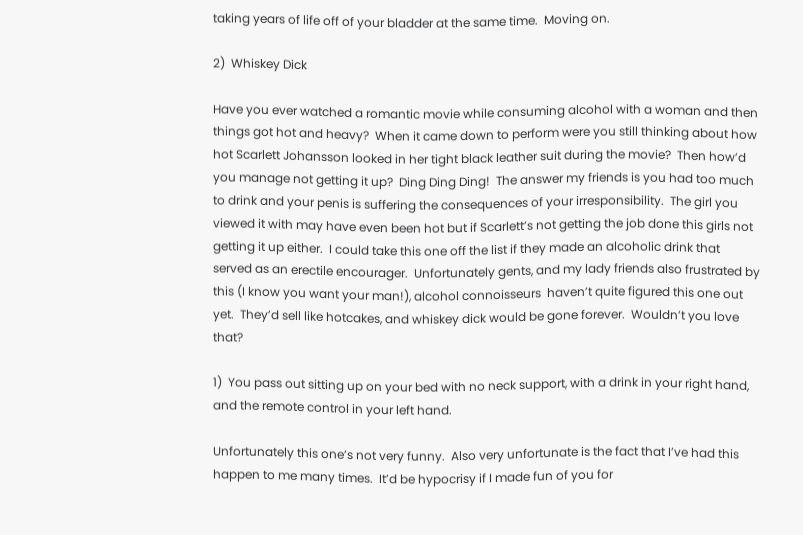taking years of life off of your bladder at the same time.  Moving on.

2)  Whiskey Dick

Have you ever watched a romantic movie while consuming alcohol with a woman and then things got hot and heavy?  When it came down to perform were you still thinking about how hot Scarlett Johansson looked in her tight black leather suit during the movie?  Then how’d you manage not getting it up?  Ding Ding Ding!  The answer my friends is you had too much to drink and your penis is suffering the consequences of your irresponsibility.  The girl you viewed it with may have even been hot but if Scarlett’s not getting the job done this girls not getting it up either.  I could take this one off the list if they made an alcoholic drink that served as an erectile encourager.  Unfortunately gents, and my lady friends also frustrated by this (I know you want your man!), alcohol connoisseurs  haven’t quite figured this one out yet.  They’d sell like hotcakes, and whiskey dick would be gone forever.  Wouldn’t you love that?

1)  You pass out sitting up on your bed with no neck support, with a drink in your right hand, and the remote control in your left hand.

Unfortunately this one’s not very funny.  Also very unfortunate is the fact that I’ve had this happen to me many times.  It’d be hypocrisy if I made fun of you for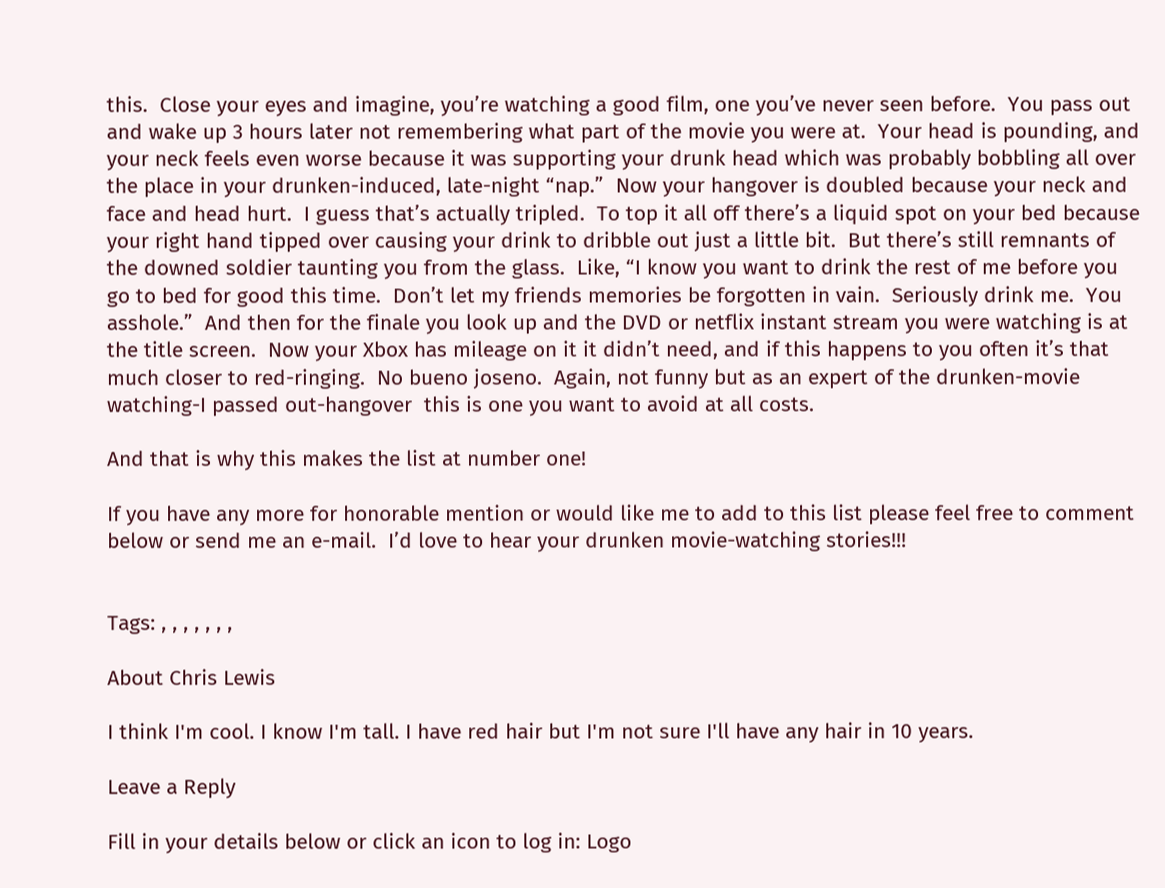this.  Close your eyes and imagine, you’re watching a good film, one you’ve never seen before.  You pass out and wake up 3 hours later not remembering what part of the movie you were at.  Your head is pounding, and your neck feels even worse because it was supporting your drunk head which was probably bobbling all over the place in your drunken-induced, late-night “nap.”  Now your hangover is doubled because your neck and face and head hurt.  I guess that’s actually tripled.  To top it all off there’s a liquid spot on your bed because your right hand tipped over causing your drink to dribble out just a little bit.  But there’s still remnants of the downed soldier taunting you from the glass.  Like, “I know you want to drink the rest of me before you go to bed for good this time.  Don’t let my friends memories be forgotten in vain.  Seriously drink me.  You asshole.”  And then for the finale you look up and the DVD or netflix instant stream you were watching is at the title screen.  Now your Xbox has mileage on it it didn’t need, and if this happens to you often it’s that much closer to red-ringing.  No bueno joseno.  Again, not funny but as an expert of the drunken-movie watching-I passed out-hangover  this is one you want to avoid at all costs.

And that is why this makes the list at number one!

If you have any more for honorable mention or would like me to add to this list please feel free to comment below or send me an e-mail.  I’d love to hear your drunken movie-watching stories!!!


Tags: , , , , , , ,

About Chris Lewis

I think I'm cool. I know I'm tall. I have red hair but I'm not sure I'll have any hair in 10 years.

Leave a Reply

Fill in your details below or click an icon to log in: Logo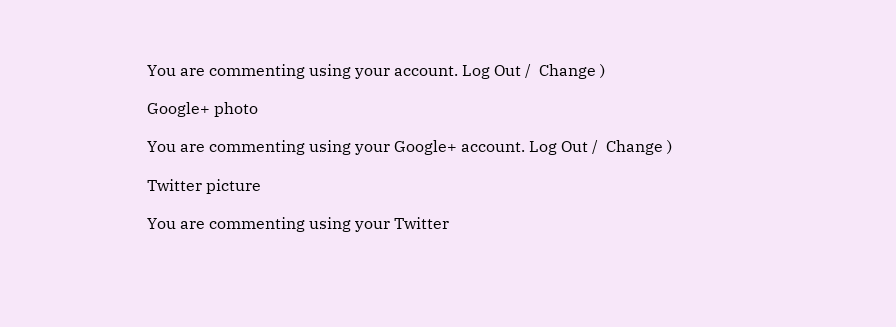You are commenting using your account. Log Out /  Change )

Google+ photo

You are commenting using your Google+ account. Log Out /  Change )

Twitter picture

You are commenting using your Twitter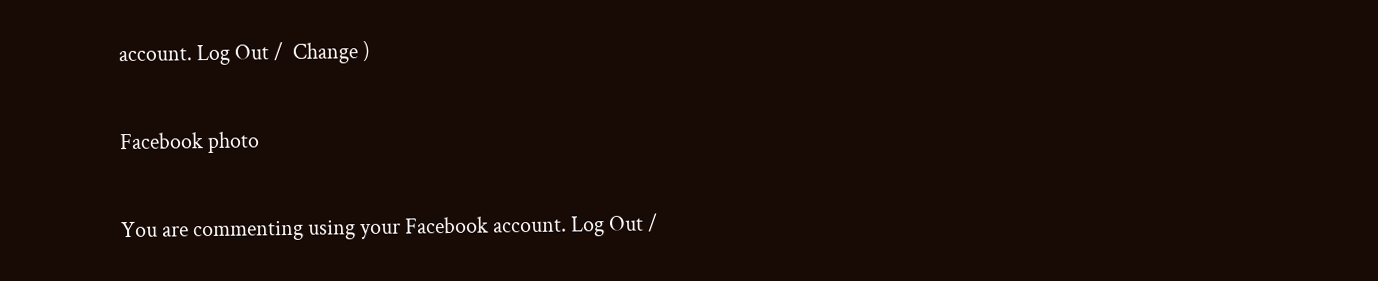account. Log Out /  Change )

Facebook photo

You are commenting using your Facebook account. Log Out /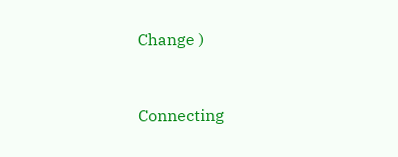Change )


Connecting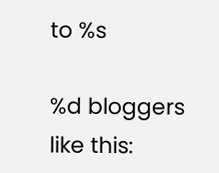to %s

%d bloggers like this: